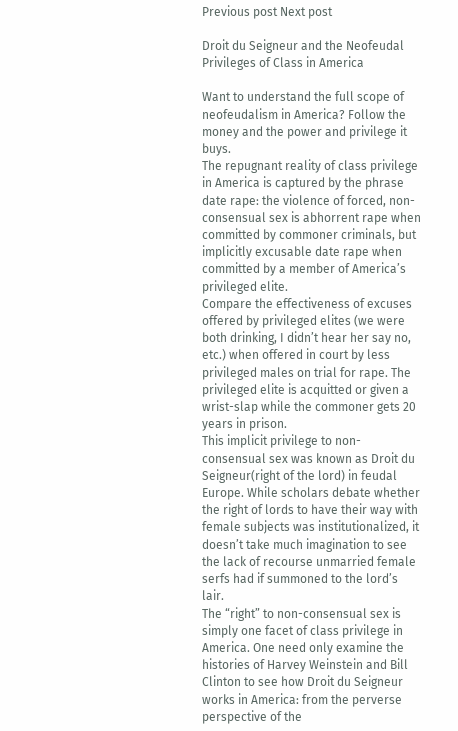Previous post Next post

Droit du Seigneur and the Neofeudal Privileges of Class in America

Want to understand the full scope of neofeudalism in America? Follow the money and the power and privilege it buys.
The repugnant reality of class privilege in America is captured by the phrase date rape: the violence of forced, non-consensual sex is abhorrent rape when committed by commoner criminals, but implicitly excusable date rape when committed by a member of America’s privileged elite.
Compare the effectiveness of excuses offered by privileged elites (we were both drinking, I didn’t hear her say no, etc.) when offered in court by less privileged males on trial for rape. The privileged elite is acquitted or given a wrist-slap while the commoner gets 20 years in prison.
This implicit privilege to non-consensual sex was known as Droit du Seigneur(right of the lord) in feudal Europe. While scholars debate whether the right of lords to have their way with female subjects was institutionalized, it doesn’t take much imagination to see the lack of recourse unmarried female serfs had if summoned to the lord’s lair.
The “right” to non-consensual sex is simply one facet of class privilege in America. One need only examine the histories of Harvey Weinstein and Bill Clinton to see how Droit du Seigneur works in America: from the perverse perspective of the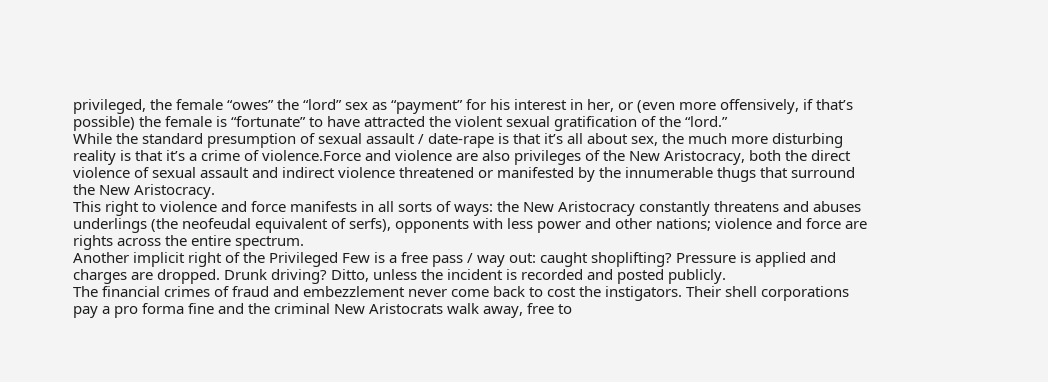privileged, the female “owes” the “lord” sex as “payment” for his interest in her, or (even more offensively, if that’s possible) the female is “fortunate” to have attracted the violent sexual gratification of the “lord.”
While the standard presumption of sexual assault / date-rape is that it’s all about sex, the much more disturbing reality is that it’s a crime of violence.Force and violence are also privileges of the New Aristocracy, both the direct violence of sexual assault and indirect violence threatened or manifested by the innumerable thugs that surround the New Aristocracy.
This right to violence and force manifests in all sorts of ways: the New Aristocracy constantly threatens and abuses underlings (the neofeudal equivalent of serfs), opponents with less power and other nations; violence and force are rights across the entire spectrum.
Another implicit right of the Privileged Few is a free pass / way out: caught shoplifting? Pressure is applied and charges are dropped. Drunk driving? Ditto, unless the incident is recorded and posted publicly.
The financial crimes of fraud and embezzlement never come back to cost the instigators. Their shell corporations pay a pro forma fine and the criminal New Aristocrats walk away, free to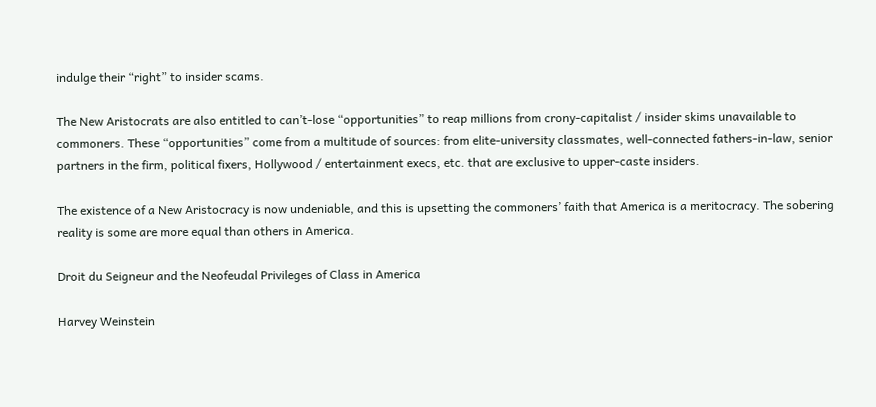indulge their “right” to insider scams.

The New Aristocrats are also entitled to can’t-lose “opportunities” to reap millions from crony-capitalist / insider skims unavailable to commoners. These “opportunities” come from a multitude of sources: from elite-university classmates, well-connected fathers-in-law, senior partners in the firm, political fixers, Hollywood / entertainment execs, etc. that are exclusive to upper-caste insiders.

The existence of a New Aristocracy is now undeniable, and this is upsetting the commoners’ faith that America is a meritocracy. The sobering reality is some are more equal than others in America.

Droit du Seigneur and the Neofeudal Privileges of Class in America

Harvey Weinstein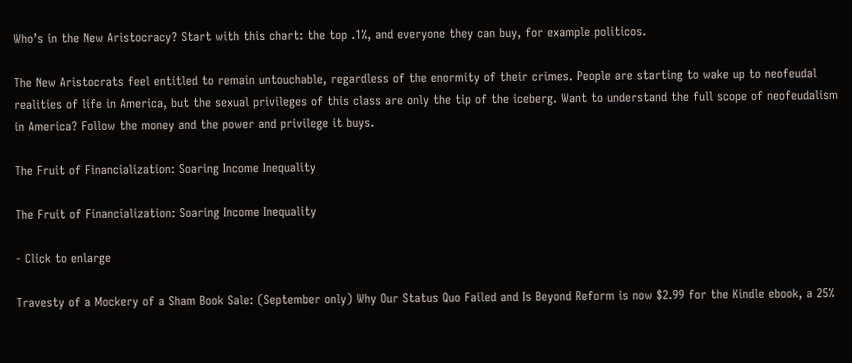Who’s in the New Aristocracy? Start with this chart: the top .1%, and everyone they can buy, for example politicos.

The New Aristocrats feel entitled to remain untouchable, regardless of the enormity of their crimes. People are starting to wake up to neofeudal realities of life in America, but the sexual privileges of this class are only the tip of the iceberg. Want to understand the full scope of neofeudalism in America? Follow the money and the power and privilege it buys.

The Fruit of Financialization: Soaring Income Inequality

The Fruit of Financialization: Soaring Income Inequality

- Click to enlarge

Travesty of a Mockery of a Sham Book Sale: (September only) Why Our Status Quo Failed and Is Beyond Reform is now $2.99 for the Kindle ebook, a 25%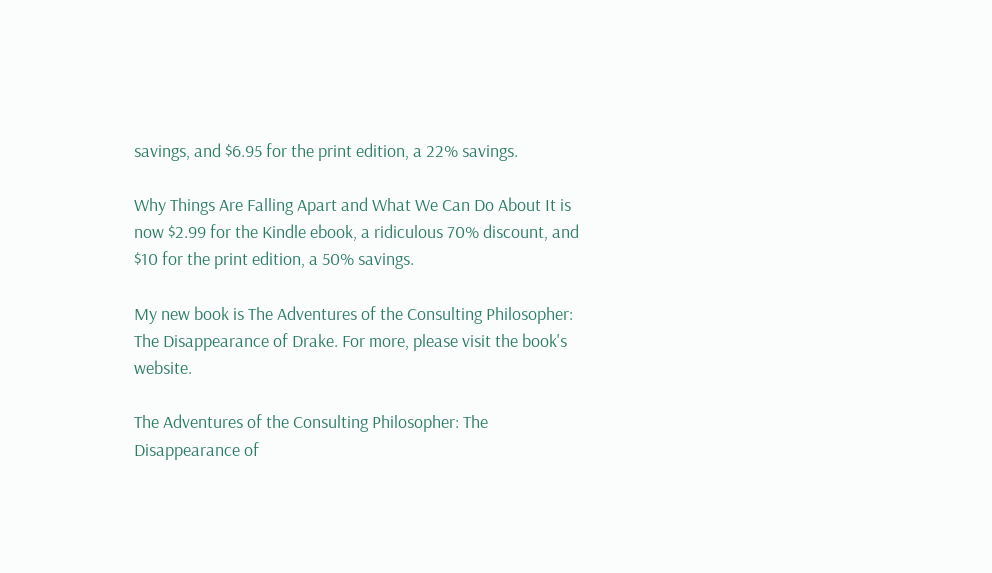savings, and $6.95 for the print edition, a 22% savings.

Why Things Are Falling Apart and What We Can Do About It is now $2.99 for the Kindle ebook, a ridiculous 70% discount, and $10 for the print edition, a 50% savings.

My new book is The Adventures of the Consulting Philosopher: The Disappearance of Drake. For more, please visit the book's website.

The Adventures of the Consulting Philosopher: The Disappearance of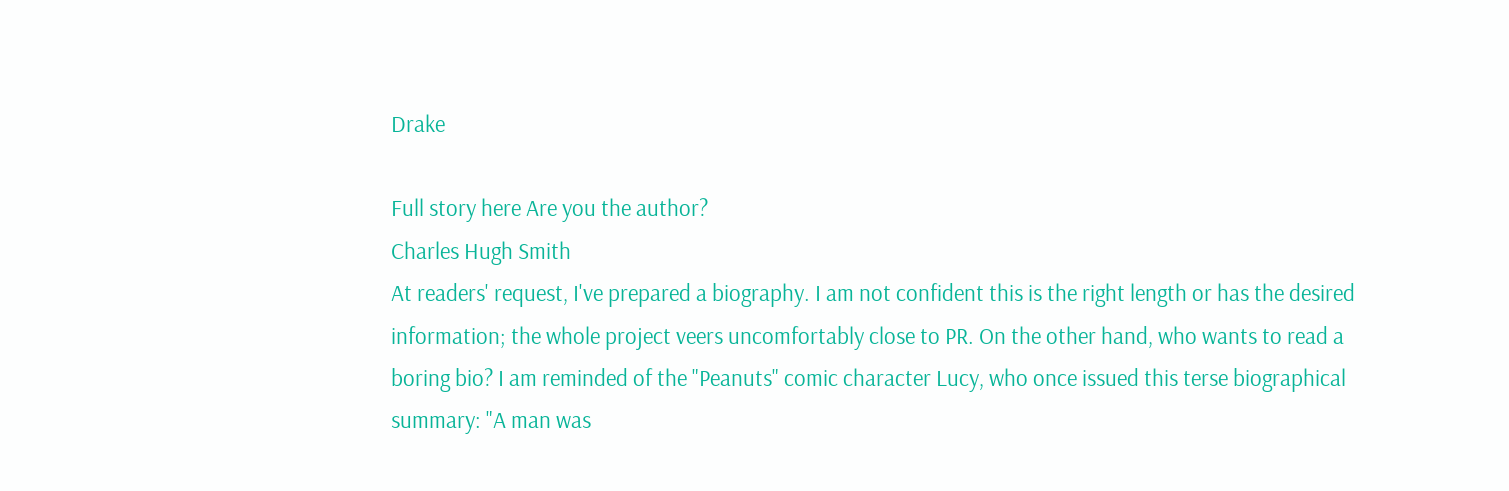Drake

Full story here Are you the author?
Charles Hugh Smith
At readers' request, I've prepared a biography. I am not confident this is the right length or has the desired information; the whole project veers uncomfortably close to PR. On the other hand, who wants to read a boring bio? I am reminded of the "Peanuts" comic character Lucy, who once issued this terse biographical summary: "A man was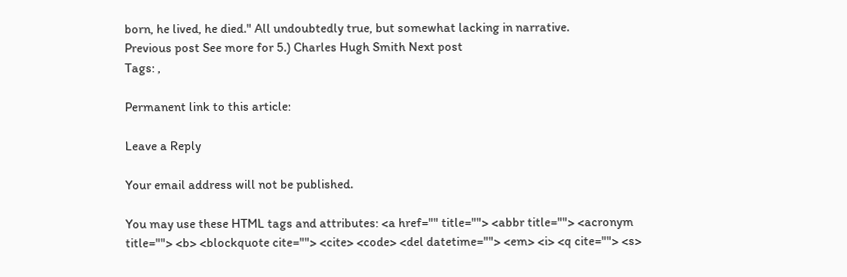born, he lived, he died." All undoubtedly true, but somewhat lacking in narrative.
Previous post See more for 5.) Charles Hugh Smith Next post
Tags: ,

Permanent link to this article:

Leave a Reply

Your email address will not be published.

You may use these HTML tags and attributes: <a href="" title=""> <abbr title=""> <acronym title=""> <b> <blockquote cite=""> <cite> <code> <del datetime=""> <em> <i> <q cite=""> <s>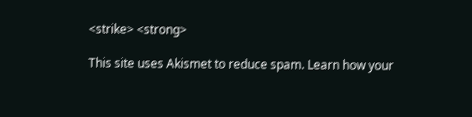<strike> <strong>

This site uses Akismet to reduce spam. Learn how your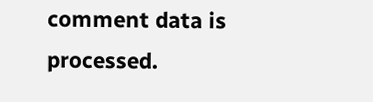comment data is processed.